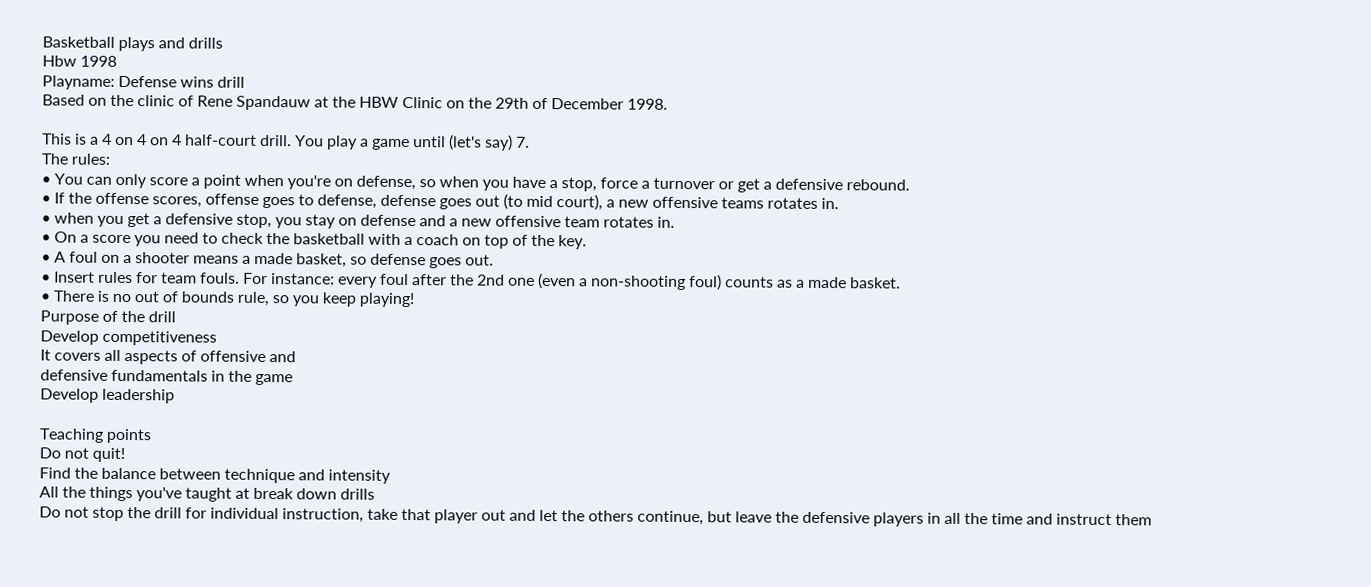Basketball plays and drills
Hbw 1998
Playname: Defense wins drill
Based on the clinic of Rene Spandauw at the HBW Clinic on the 29th of December 1998.

This is a 4 on 4 on 4 half-court drill. You play a game until (let's say) 7.
The rules:
• You can only score a point when you're on defense, so when you have a stop, force a turnover or get a defensive rebound.
• If the offense scores, offense goes to defense, defense goes out (to mid court), a new offensive teams rotates in.
• when you get a defensive stop, you stay on defense and a new offensive team rotates in.
• On a score you need to check the basketball with a coach on top of the key.
• A foul on a shooter means a made basket, so defense goes out.
• Insert rules for team fouls. For instance: every foul after the 2nd one (even a non-shooting foul) counts as a made basket.
• There is no out of bounds rule, so you keep playing!
Purpose of the drill
Develop competitiveness
It covers all aspects of offensive and
defensive fundamentals in the game
Develop leadership

Teaching points
Do not quit!
Find the balance between technique and intensity
All the things you've taught at break down drills
Do not stop the drill for individual instruction, take that player out and let the others continue, but leave the defensive players in all the time and instruct them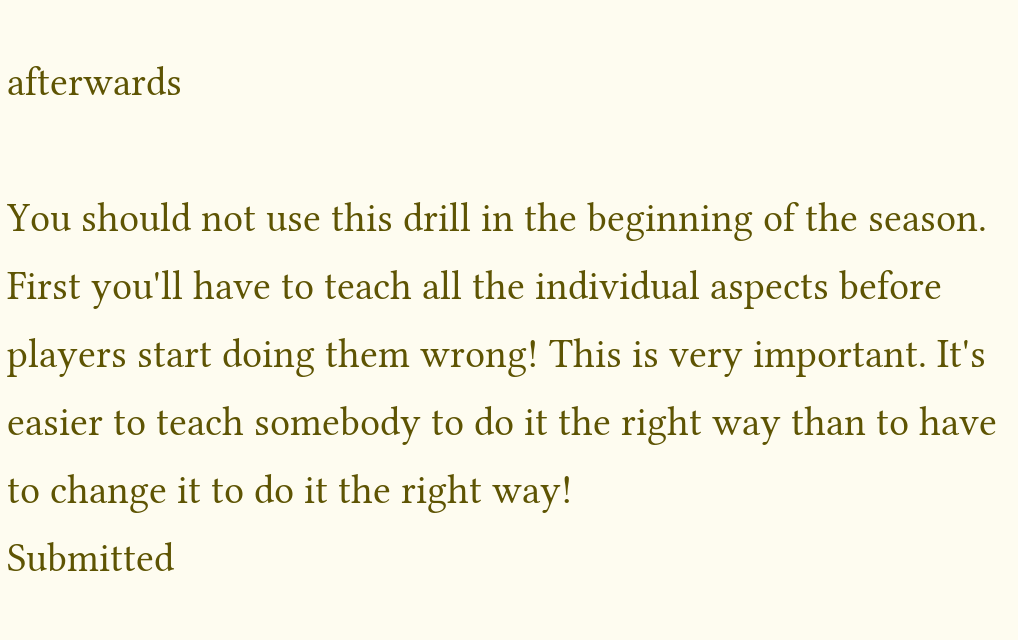afterwards

You should not use this drill in the beginning of the season. First you'll have to teach all the individual aspects before players start doing them wrong! This is very important. It's easier to teach somebody to do it the right way than to have to change it to do it the right way!
Submitted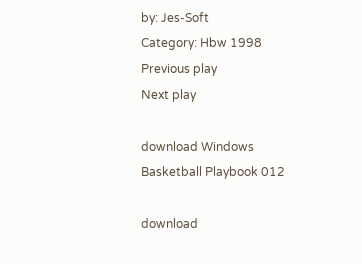by: Jes-Soft
Category: Hbw 1998
Previous play
Next play

download Windows
Basketball Playbook 012

download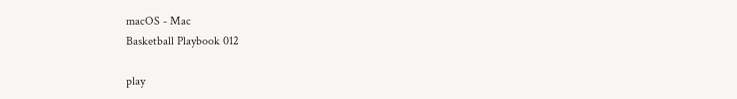macOS - Mac
Basketball Playbook 012

play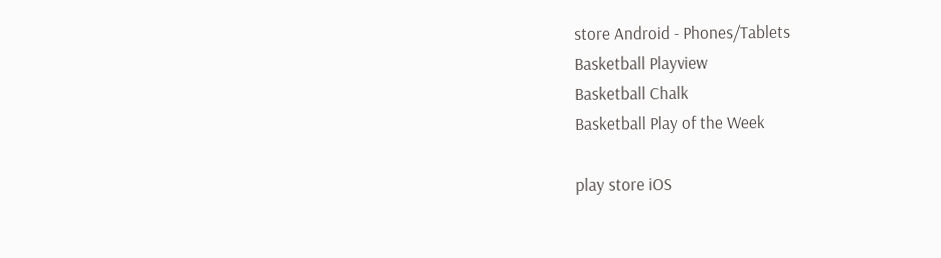store Android - Phones/Tablets
Basketball Playview
Basketball Chalk
Basketball Play of the Week

play store iOS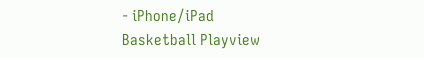- iPhone/iPad
Basketball Playview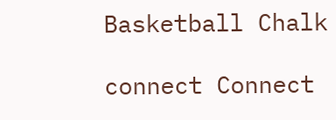Basketball Chalk

connect Connect